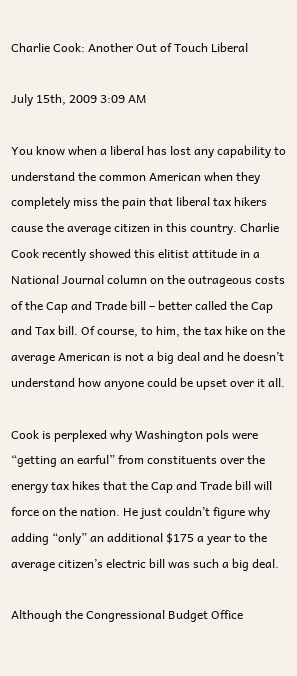Charlie Cook: Another Out of Touch Liberal

July 15th, 2009 3:09 AM

You know when a liberal has lost any capability to understand the common American when they completely miss the pain that liberal tax hikers cause the average citizen in this country. Charlie Cook recently showed this elitist attitude in a National Journal column on the outrageous costs of the Cap and Trade bill – better called the Cap and Tax bill. Of course, to him, the tax hike on the average American is not a big deal and he doesn’t understand how anyone could be upset over it all.

Cook is perplexed why Washington pols were “getting an earful” from constituents over the energy tax hikes that the Cap and Trade bill will force on the nation. He just couldn’t figure why adding “only” an additional $175 a year to the average citizen’s electric bill was such a big deal.

Although the Congressional Budget Office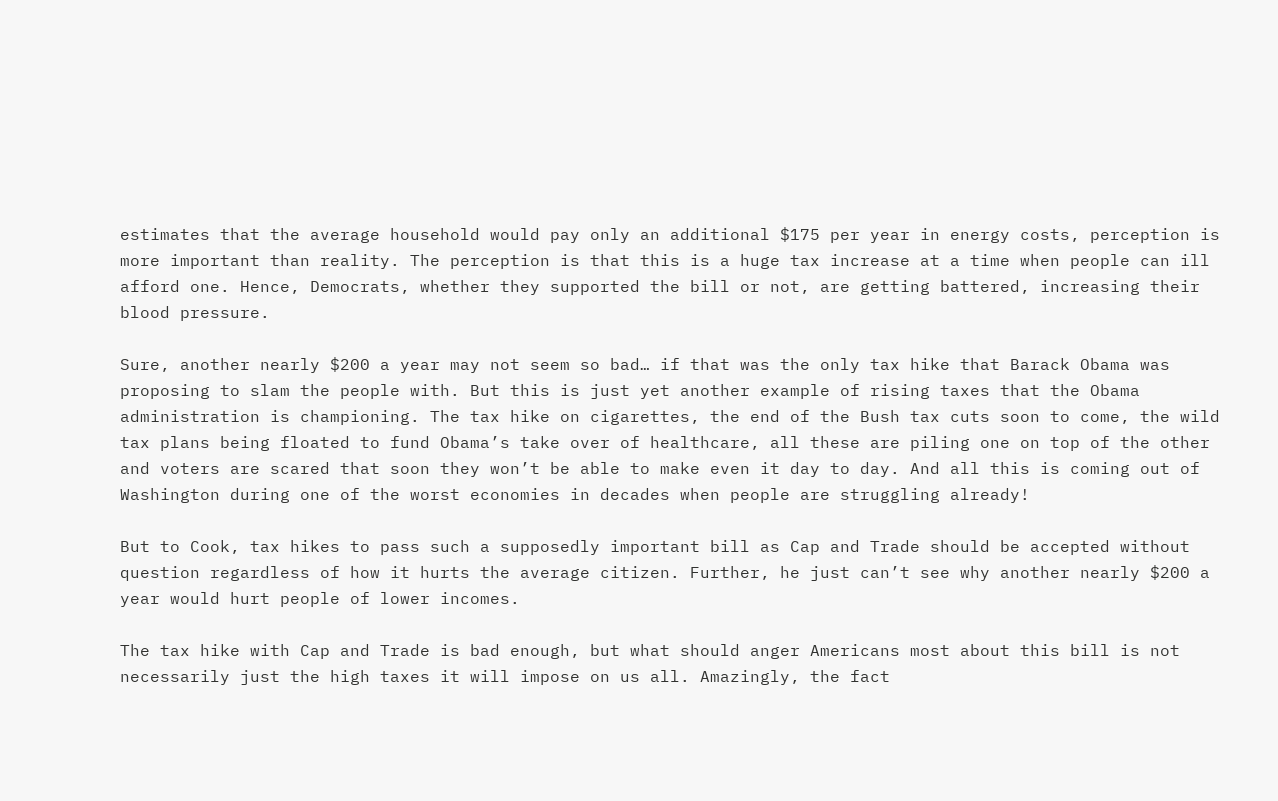estimates that the average household would pay only an additional $175 per year in energy costs, perception is more important than reality. The perception is that this is a huge tax increase at a time when people can ill afford one. Hence, Democrats, whether they supported the bill or not, are getting battered, increasing their blood pressure.

Sure, another nearly $200 a year may not seem so bad… if that was the only tax hike that Barack Obama was proposing to slam the people with. But this is just yet another example of rising taxes that the Obama administration is championing. The tax hike on cigarettes, the end of the Bush tax cuts soon to come, the wild tax plans being floated to fund Obama’s take over of healthcare, all these are piling one on top of the other and voters are scared that soon they won’t be able to make even it day to day. And all this is coming out of Washington during one of the worst economies in decades when people are struggling already!

But to Cook, tax hikes to pass such a supposedly important bill as Cap and Trade should be accepted without question regardless of how it hurts the average citizen. Further, he just can’t see why another nearly $200 a year would hurt people of lower incomes.

The tax hike with Cap and Trade is bad enough, but what should anger Americans most about this bill is not necessarily just the high taxes it will impose on us all. Amazingly, the fact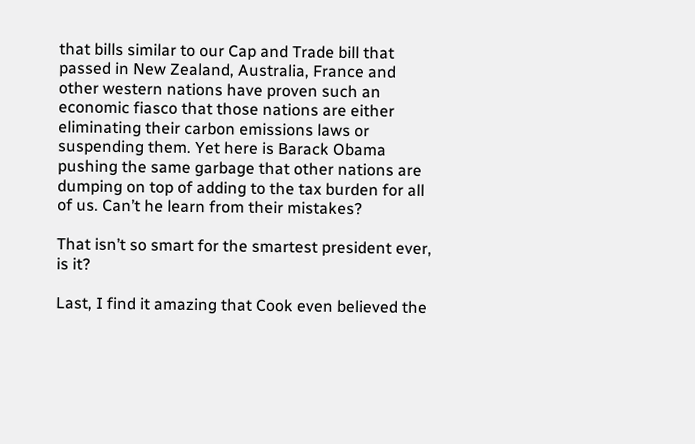that bills similar to our Cap and Trade bill that passed in New Zealand, Australia, France and other western nations have proven such an economic fiasco that those nations are either eliminating their carbon emissions laws or suspending them. Yet here is Barack Obama pushing the same garbage that other nations are dumping on top of adding to the tax burden for all of us. Can’t he learn from their mistakes?

That isn’t so smart for the smartest president ever, is it?

Last, I find it amazing that Cook even believed the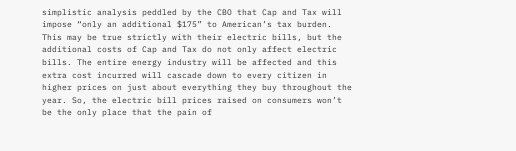simplistic analysis peddled by the CBO that Cap and Tax will impose “only an additional $175” to American’s tax burden. This may be true strictly with their electric bills, but the additional costs of Cap and Tax do not only affect electric bills. The entire energy industry will be affected and this extra cost incurred will cascade down to every citizen in higher prices on just about everything they buy throughout the year. So, the electric bill prices raised on consumers won’t be the only place that the pain of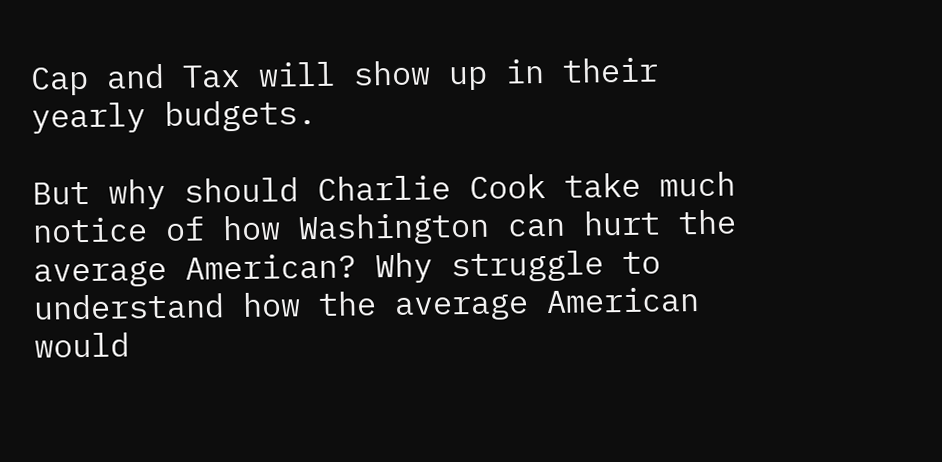Cap and Tax will show up in their yearly budgets.

But why should Charlie Cook take much notice of how Washington can hurt the average American? Why struggle to understand how the average American would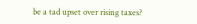be a tad upset over rising taxes?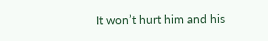It won’t hurt him and his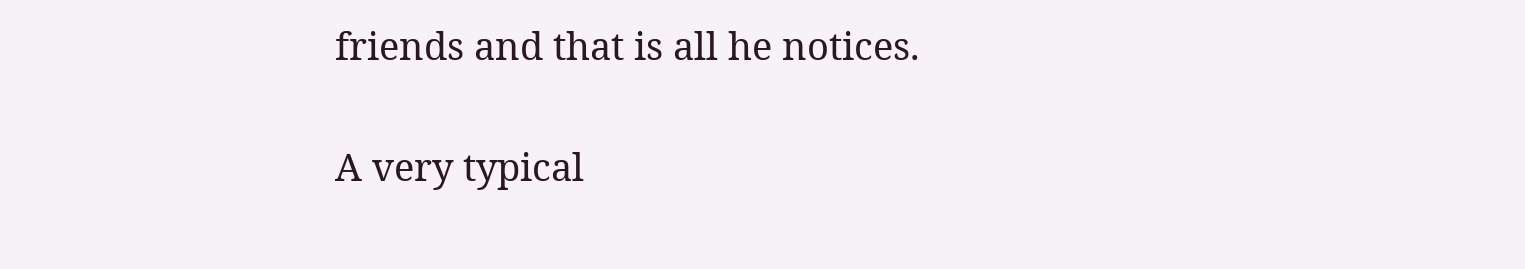friends and that is all he notices.

A very typical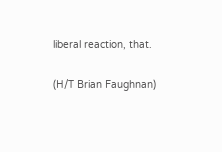liberal reaction, that.

(H/T Brian Faughnan)